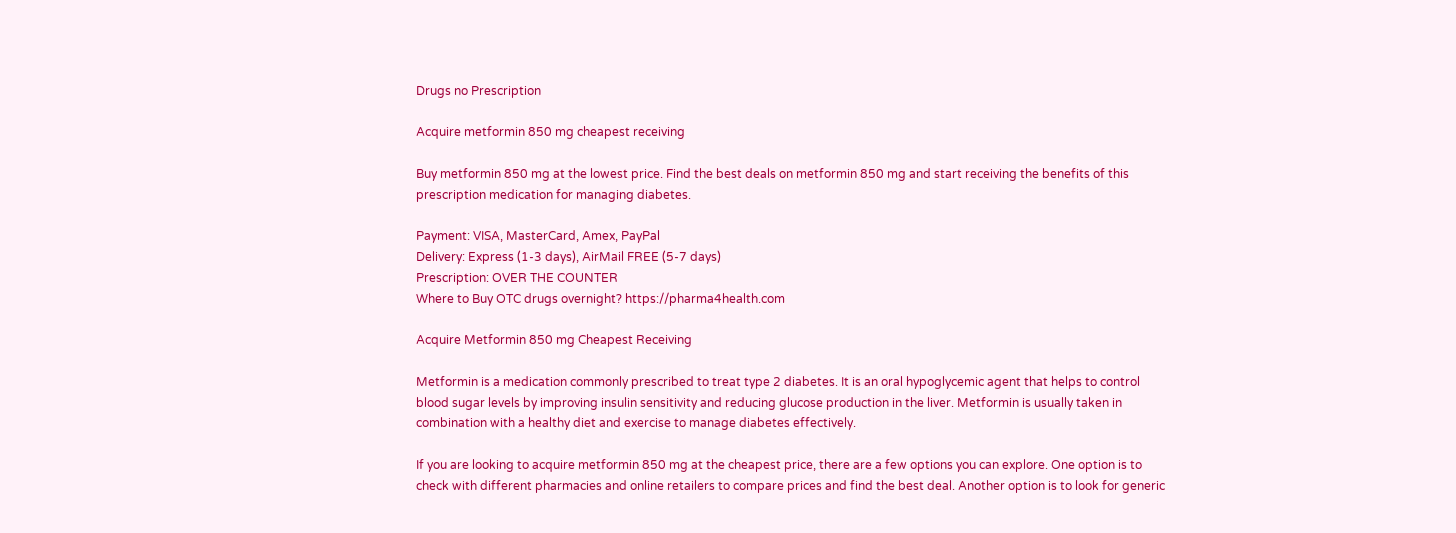Drugs no Prescription

Acquire metformin 850 mg cheapest receiving

Buy metformin 850 mg at the lowest price. Find the best deals on metformin 850 mg and start receiving the benefits of this prescription medication for managing diabetes.

Payment: VISA, MasterCard, Amex, PayPal
Delivery: Express (1-3 days), AirMail FREE (5-7 days)
Prescription: OVER THE COUNTER
Where to Buy OTC drugs overnight? https://pharma4health.com

Acquire Metformin 850 mg Cheapest Receiving

Metformin is a medication commonly prescribed to treat type 2 diabetes. It is an oral hypoglycemic agent that helps to control blood sugar levels by improving insulin sensitivity and reducing glucose production in the liver. Metformin is usually taken in combination with a healthy diet and exercise to manage diabetes effectively.

If you are looking to acquire metformin 850 mg at the cheapest price, there are a few options you can explore. One option is to check with different pharmacies and online retailers to compare prices and find the best deal. Another option is to look for generic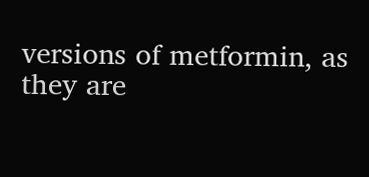versions of metformin, as they are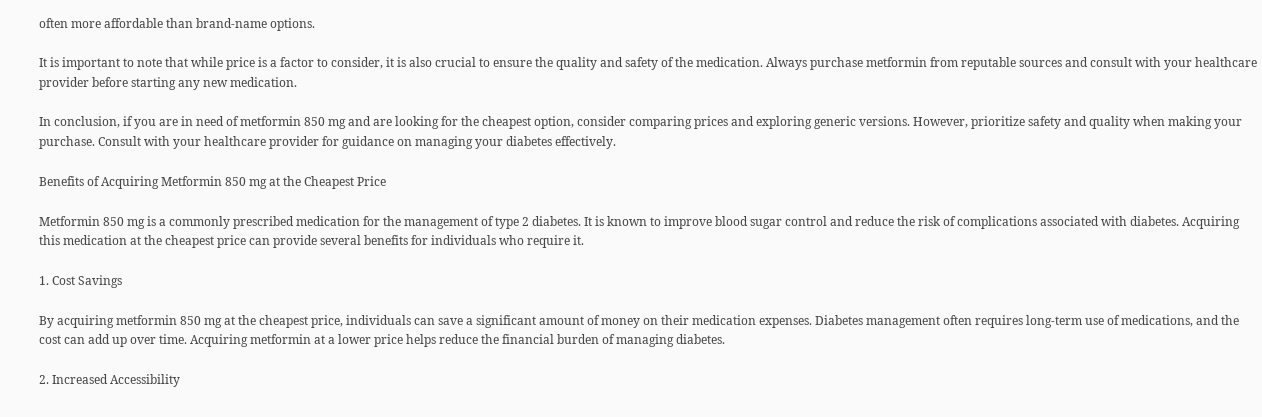often more affordable than brand-name options.

It is important to note that while price is a factor to consider, it is also crucial to ensure the quality and safety of the medication. Always purchase metformin from reputable sources and consult with your healthcare provider before starting any new medication.

In conclusion, if you are in need of metformin 850 mg and are looking for the cheapest option, consider comparing prices and exploring generic versions. However, prioritize safety and quality when making your purchase. Consult with your healthcare provider for guidance on managing your diabetes effectively.

Benefits of Acquiring Metformin 850 mg at the Cheapest Price

Metformin 850 mg is a commonly prescribed medication for the management of type 2 diabetes. It is known to improve blood sugar control and reduce the risk of complications associated with diabetes. Acquiring this medication at the cheapest price can provide several benefits for individuals who require it.

1. Cost Savings

By acquiring metformin 850 mg at the cheapest price, individuals can save a significant amount of money on their medication expenses. Diabetes management often requires long-term use of medications, and the cost can add up over time. Acquiring metformin at a lower price helps reduce the financial burden of managing diabetes.

2. Increased Accessibility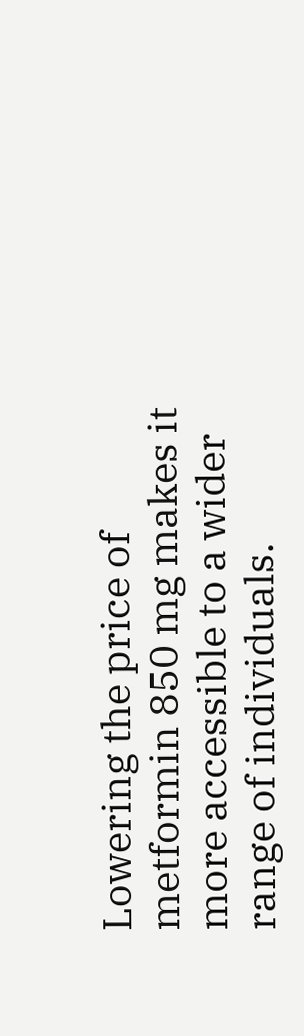Lowering the price of metformin 850 mg makes it more accessible to a wider range of individuals.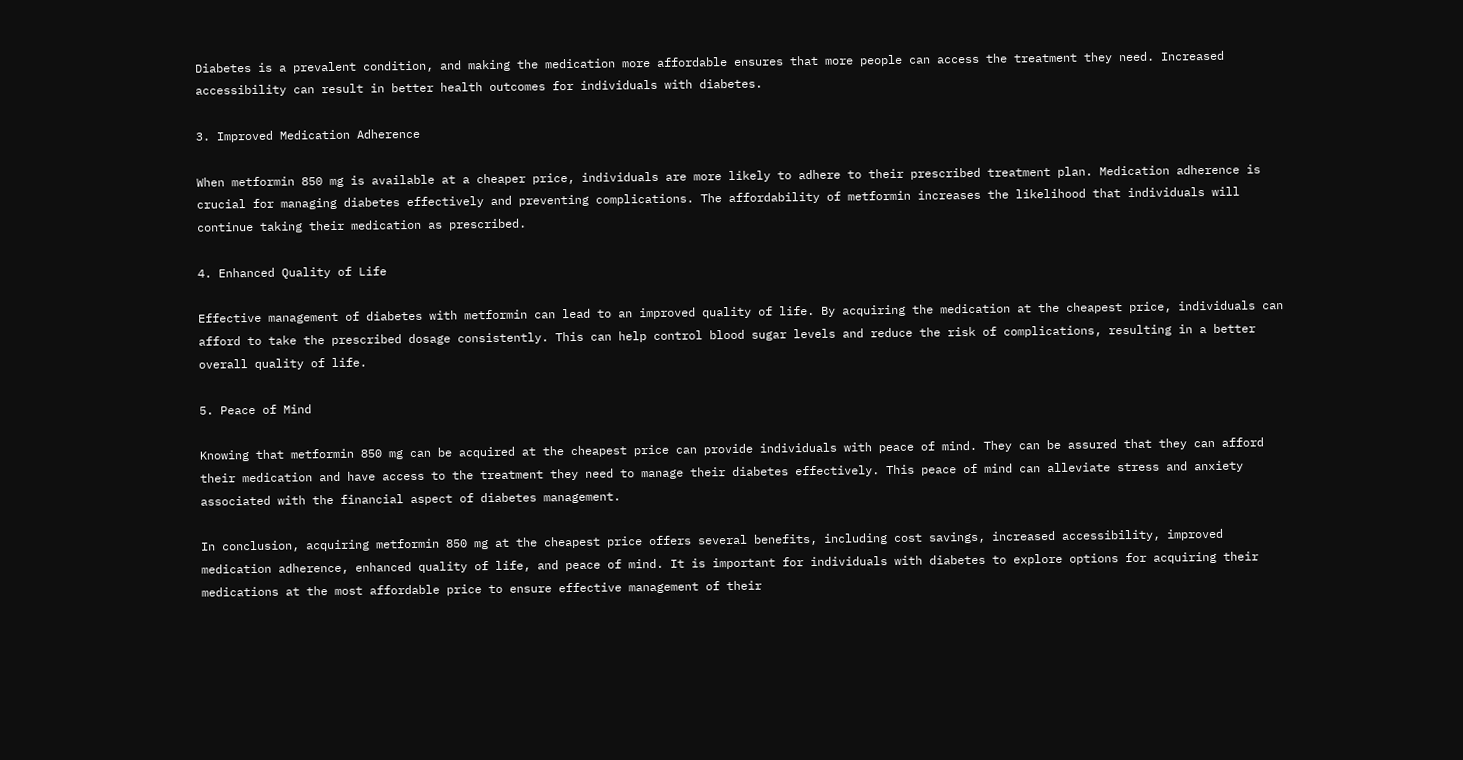Diabetes is a prevalent condition, and making the medication more affordable ensures that more people can access the treatment they need. Increased accessibility can result in better health outcomes for individuals with diabetes.

3. Improved Medication Adherence

When metformin 850 mg is available at a cheaper price, individuals are more likely to adhere to their prescribed treatment plan. Medication adherence is crucial for managing diabetes effectively and preventing complications. The affordability of metformin increases the likelihood that individuals will continue taking their medication as prescribed.

4. Enhanced Quality of Life

Effective management of diabetes with metformin can lead to an improved quality of life. By acquiring the medication at the cheapest price, individuals can afford to take the prescribed dosage consistently. This can help control blood sugar levels and reduce the risk of complications, resulting in a better overall quality of life.

5. Peace of Mind

Knowing that metformin 850 mg can be acquired at the cheapest price can provide individuals with peace of mind. They can be assured that they can afford their medication and have access to the treatment they need to manage their diabetes effectively. This peace of mind can alleviate stress and anxiety associated with the financial aspect of diabetes management.

In conclusion, acquiring metformin 850 mg at the cheapest price offers several benefits, including cost savings, increased accessibility, improved medication adherence, enhanced quality of life, and peace of mind. It is important for individuals with diabetes to explore options for acquiring their medications at the most affordable price to ensure effective management of their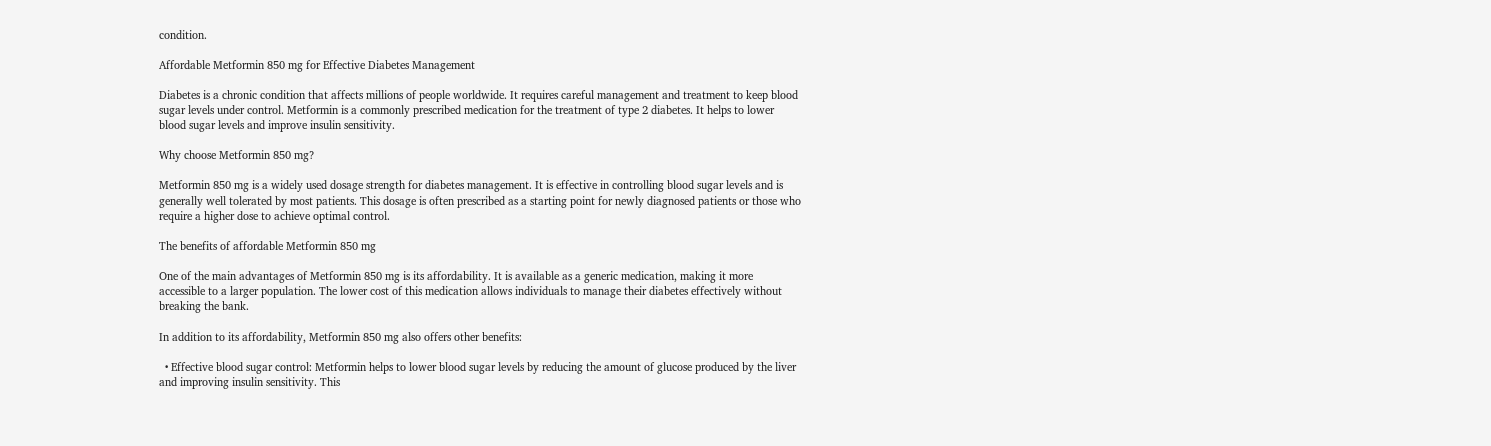condition.

Affordable Metformin 850 mg for Effective Diabetes Management

Diabetes is a chronic condition that affects millions of people worldwide. It requires careful management and treatment to keep blood sugar levels under control. Metformin is a commonly prescribed medication for the treatment of type 2 diabetes. It helps to lower blood sugar levels and improve insulin sensitivity.

Why choose Metformin 850 mg?

Metformin 850 mg is a widely used dosage strength for diabetes management. It is effective in controlling blood sugar levels and is generally well tolerated by most patients. This dosage is often prescribed as a starting point for newly diagnosed patients or those who require a higher dose to achieve optimal control.

The benefits of affordable Metformin 850 mg

One of the main advantages of Metformin 850 mg is its affordability. It is available as a generic medication, making it more accessible to a larger population. The lower cost of this medication allows individuals to manage their diabetes effectively without breaking the bank.

In addition to its affordability, Metformin 850 mg also offers other benefits:

  • Effective blood sugar control: Metformin helps to lower blood sugar levels by reducing the amount of glucose produced by the liver and improving insulin sensitivity. This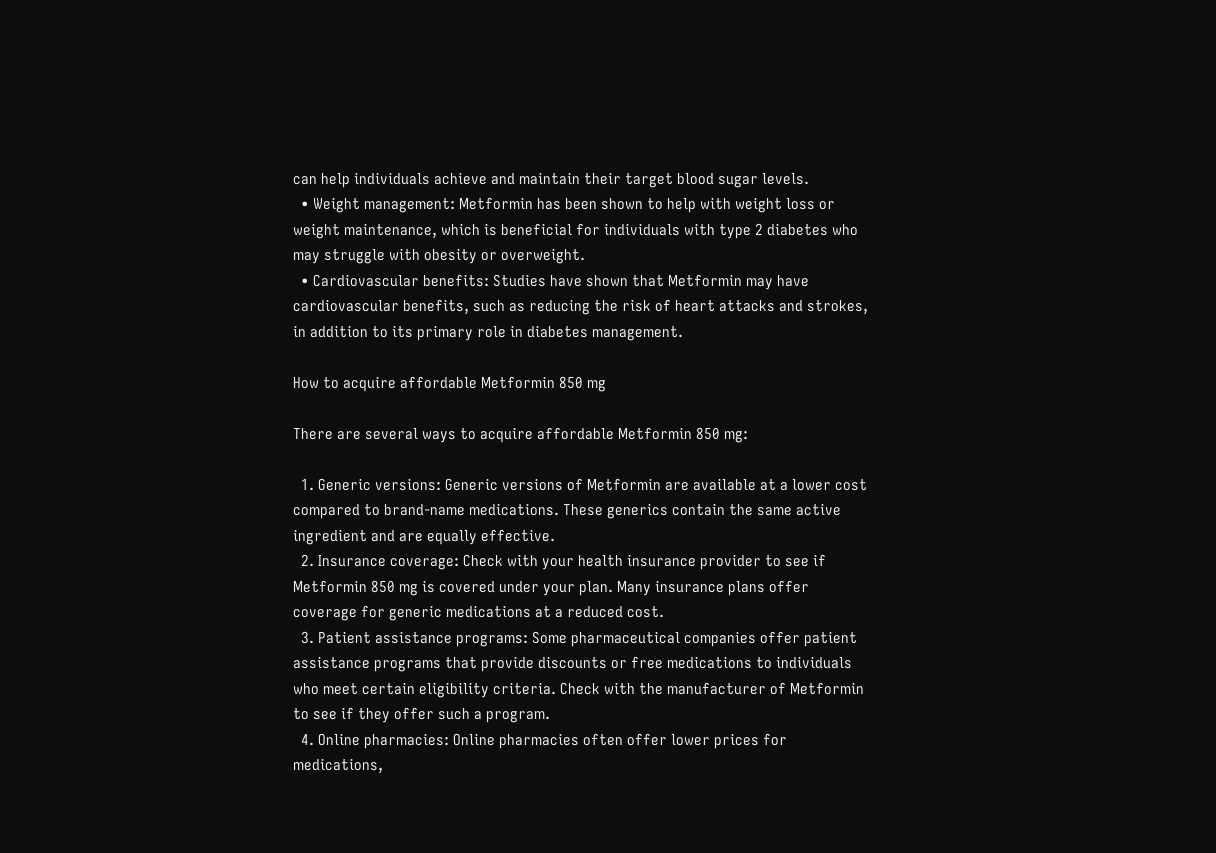can help individuals achieve and maintain their target blood sugar levels.
  • Weight management: Metformin has been shown to help with weight loss or weight maintenance, which is beneficial for individuals with type 2 diabetes who may struggle with obesity or overweight.
  • Cardiovascular benefits: Studies have shown that Metformin may have cardiovascular benefits, such as reducing the risk of heart attacks and strokes, in addition to its primary role in diabetes management.

How to acquire affordable Metformin 850 mg

There are several ways to acquire affordable Metformin 850 mg:

  1. Generic versions: Generic versions of Metformin are available at a lower cost compared to brand-name medications. These generics contain the same active ingredient and are equally effective.
  2. Insurance coverage: Check with your health insurance provider to see if Metformin 850 mg is covered under your plan. Many insurance plans offer coverage for generic medications at a reduced cost.
  3. Patient assistance programs: Some pharmaceutical companies offer patient assistance programs that provide discounts or free medications to individuals who meet certain eligibility criteria. Check with the manufacturer of Metformin to see if they offer such a program.
  4. Online pharmacies: Online pharmacies often offer lower prices for medications,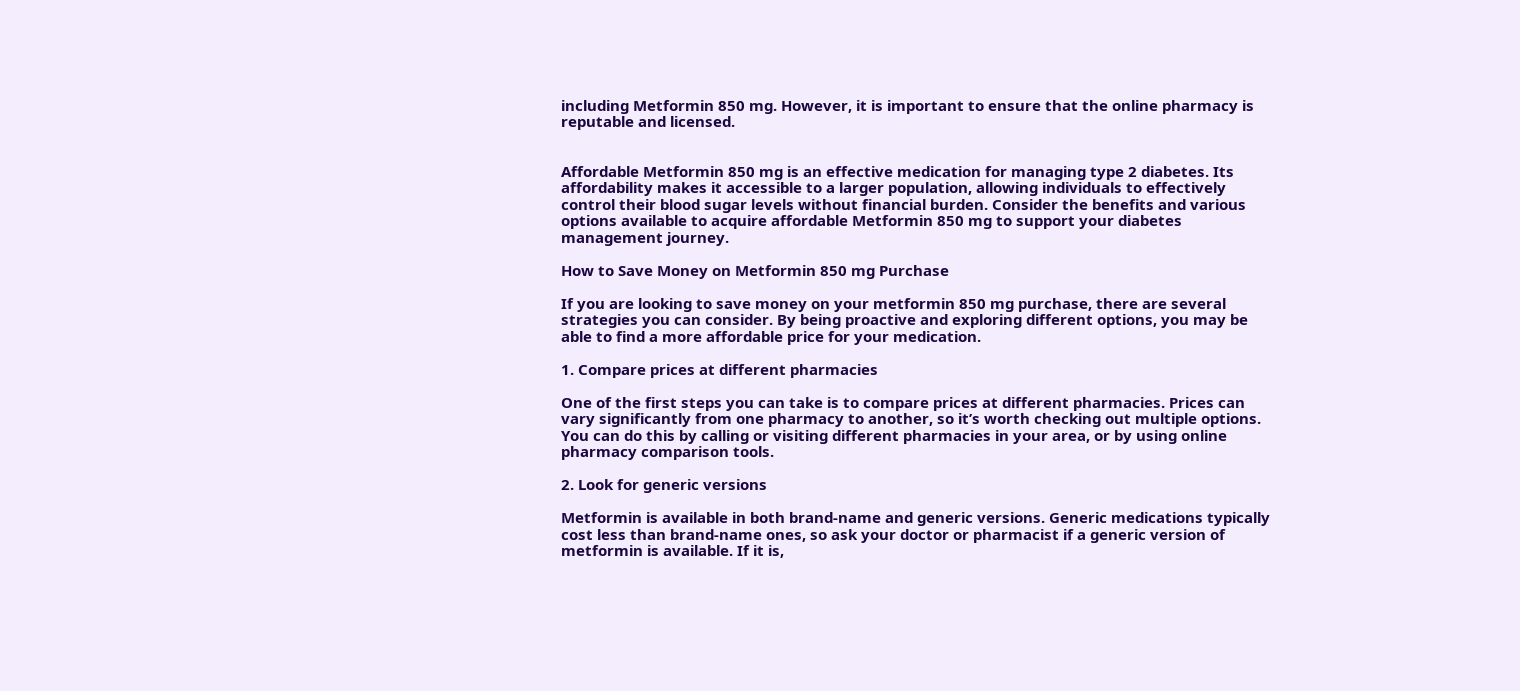including Metformin 850 mg. However, it is important to ensure that the online pharmacy is reputable and licensed.


Affordable Metformin 850 mg is an effective medication for managing type 2 diabetes. Its affordability makes it accessible to a larger population, allowing individuals to effectively control their blood sugar levels without financial burden. Consider the benefits and various options available to acquire affordable Metformin 850 mg to support your diabetes management journey.

How to Save Money on Metformin 850 mg Purchase

If you are looking to save money on your metformin 850 mg purchase, there are several strategies you can consider. By being proactive and exploring different options, you may be able to find a more affordable price for your medication.

1. Compare prices at different pharmacies

One of the first steps you can take is to compare prices at different pharmacies. Prices can vary significantly from one pharmacy to another, so it’s worth checking out multiple options. You can do this by calling or visiting different pharmacies in your area, or by using online pharmacy comparison tools.

2. Look for generic versions

Metformin is available in both brand-name and generic versions. Generic medications typically cost less than brand-name ones, so ask your doctor or pharmacist if a generic version of metformin is available. If it is,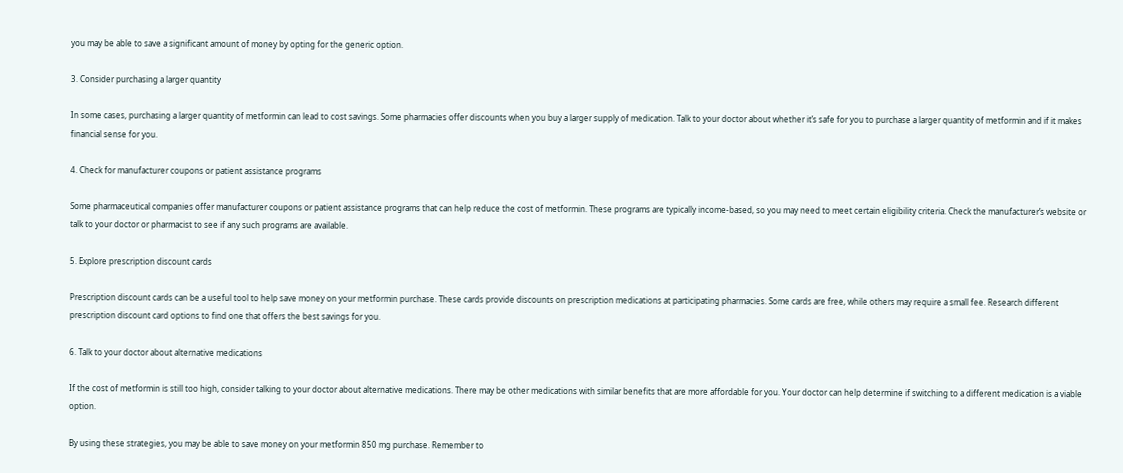you may be able to save a significant amount of money by opting for the generic option.

3. Consider purchasing a larger quantity

In some cases, purchasing a larger quantity of metformin can lead to cost savings. Some pharmacies offer discounts when you buy a larger supply of medication. Talk to your doctor about whether it’s safe for you to purchase a larger quantity of metformin and if it makes financial sense for you.

4. Check for manufacturer coupons or patient assistance programs

Some pharmaceutical companies offer manufacturer coupons or patient assistance programs that can help reduce the cost of metformin. These programs are typically income-based, so you may need to meet certain eligibility criteria. Check the manufacturer’s website or talk to your doctor or pharmacist to see if any such programs are available.

5. Explore prescription discount cards

Prescription discount cards can be a useful tool to help save money on your metformin purchase. These cards provide discounts on prescription medications at participating pharmacies. Some cards are free, while others may require a small fee. Research different prescription discount card options to find one that offers the best savings for you.

6. Talk to your doctor about alternative medications

If the cost of metformin is still too high, consider talking to your doctor about alternative medications. There may be other medications with similar benefits that are more affordable for you. Your doctor can help determine if switching to a different medication is a viable option.

By using these strategies, you may be able to save money on your metformin 850 mg purchase. Remember to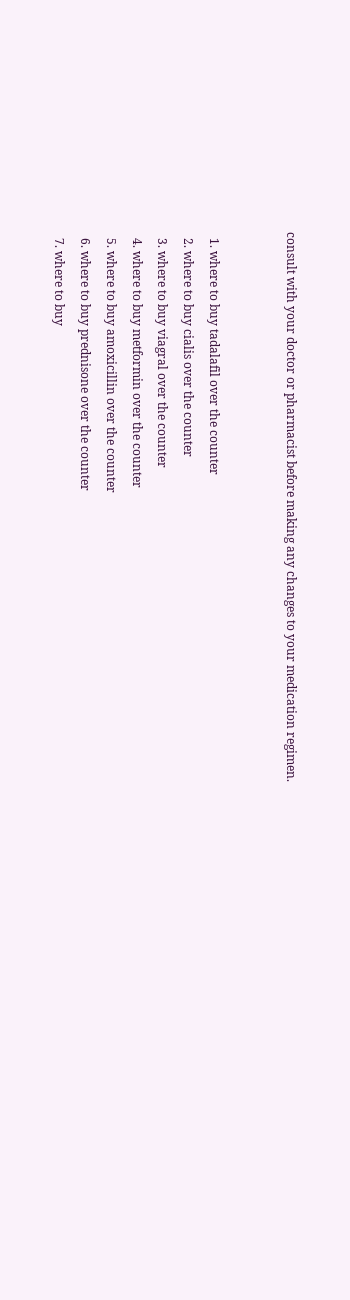consult with your doctor or pharmacist before making any changes to your medication regimen.


  1. where to buy tadalafil over the counter
  2. where to buy cialis over the counter
  3. where to buy viagral over the counter
  4. where to buy metformin over the counter
  5. where to buy amoxicillin over the counter
  6. where to buy prednisone over the counter
  7. where to buy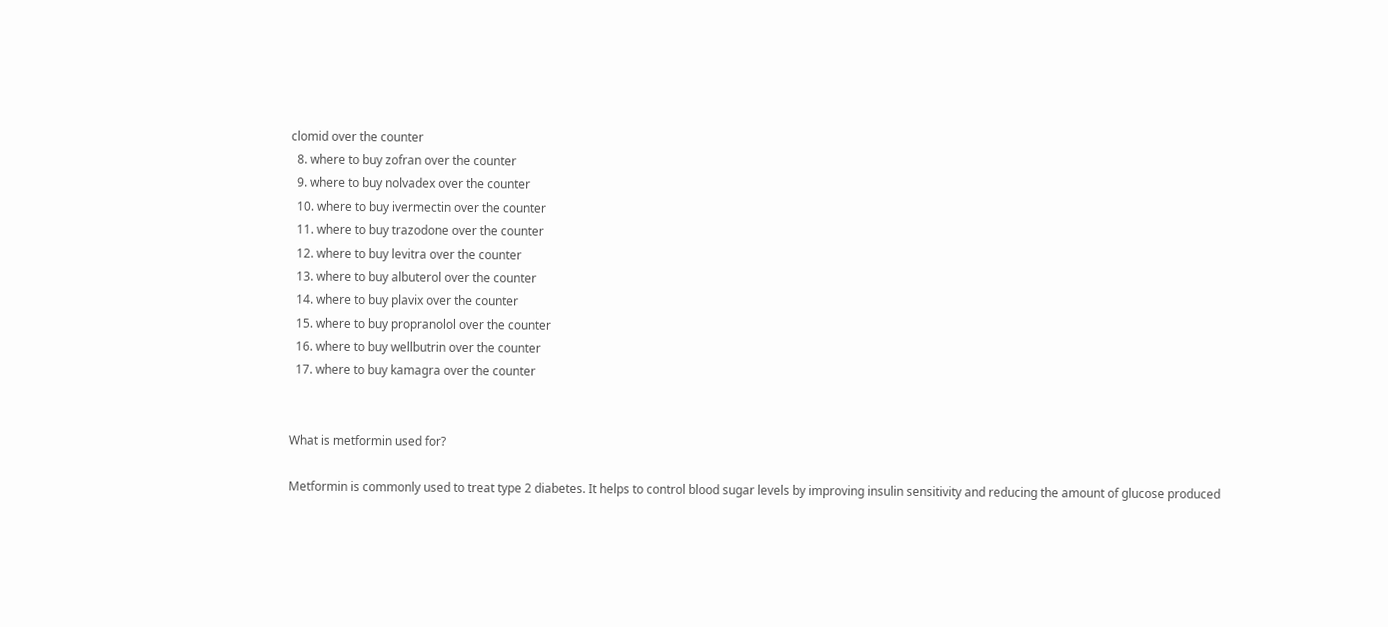clomid over the counter
  8. where to buy zofran over the counter
  9. where to buy nolvadex over the counter
  10. where to buy ivermectin over the counter
  11. where to buy trazodone over the counter
  12. where to buy levitra over the counter
  13. where to buy albuterol over the counter
  14. where to buy plavix over the counter
  15. where to buy propranolol over the counter
  16. where to buy wellbutrin over the counter
  17. where to buy kamagra over the counter


What is metformin used for?

Metformin is commonly used to treat type 2 diabetes. It helps to control blood sugar levels by improving insulin sensitivity and reducing the amount of glucose produced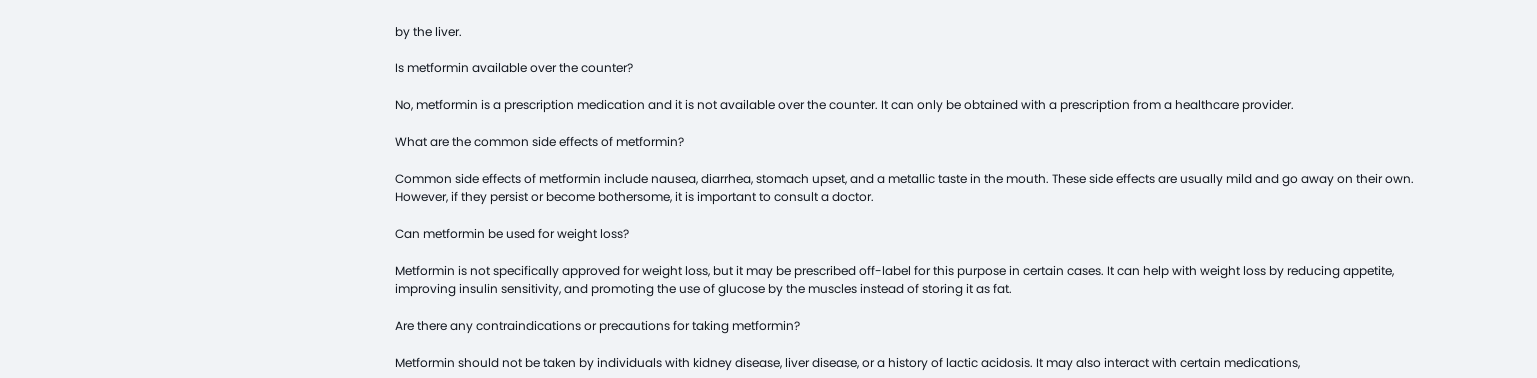by the liver.

Is metformin available over the counter?

No, metformin is a prescription medication and it is not available over the counter. It can only be obtained with a prescription from a healthcare provider.

What are the common side effects of metformin?

Common side effects of metformin include nausea, diarrhea, stomach upset, and a metallic taste in the mouth. These side effects are usually mild and go away on their own. However, if they persist or become bothersome, it is important to consult a doctor.

Can metformin be used for weight loss?

Metformin is not specifically approved for weight loss, but it may be prescribed off-label for this purpose in certain cases. It can help with weight loss by reducing appetite, improving insulin sensitivity, and promoting the use of glucose by the muscles instead of storing it as fat.

Are there any contraindications or precautions for taking metformin?

Metformin should not be taken by individuals with kidney disease, liver disease, or a history of lactic acidosis. It may also interact with certain medications,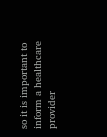so it is important to inform a healthcare provider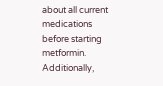about all current medications before starting metformin. Additionally,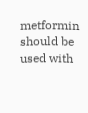metformin should be used with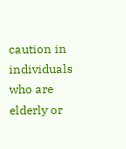caution in individuals who are elderly or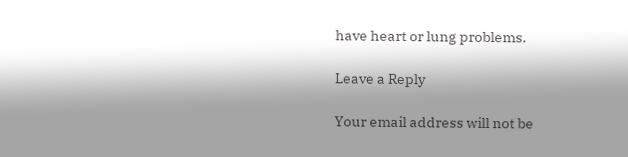have heart or lung problems.

Leave a Reply

Your email address will not be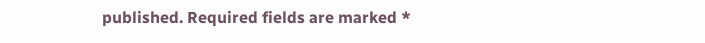published. Required fields are marked *